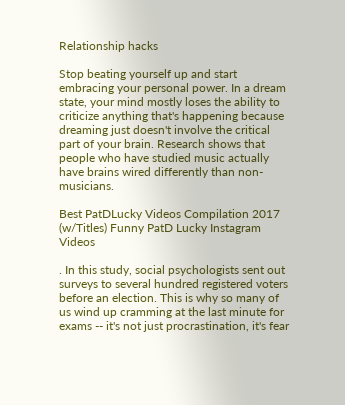Relationship hacks

Stop beating yourself up and start embracing your personal power. In a dream state, your mind mostly loses the ability to criticize anything that's happening because dreaming just doesn't involve the critical part of your brain. Research shows that people who have studied music actually have brains wired differently than non-musicians.

Best PatDLucky Videos Compilation 2017 (w/Titles) Funny PatD Lucky Instagram Videos

. In this study, social psychologists sent out surveys to several hundred registered voters before an election. This is why so many of us wind up cramming at the last minute for exams -- it's not just procrastination, it's fear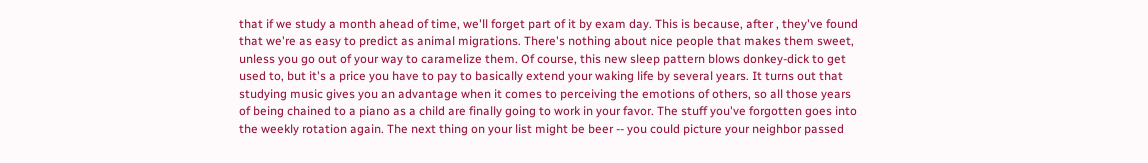that if we study a month ahead of time, we'll forget part of it by exam day. This is because, after , they've found that we're as easy to predict as animal migrations. There's nothing about nice people that makes them sweet, unless you go out of your way to caramelize them. Of course, this new sleep pattern blows donkey-dick to get used to, but it's a price you have to pay to basically extend your waking life by several years. It turns out that studying music gives you an advantage when it comes to perceiving the emotions of others, so all those years of being chained to a piano as a child are finally going to work in your favor. The stuff you've forgotten goes into the weekly rotation again. The next thing on your list might be beer -- you could picture your neighbor passed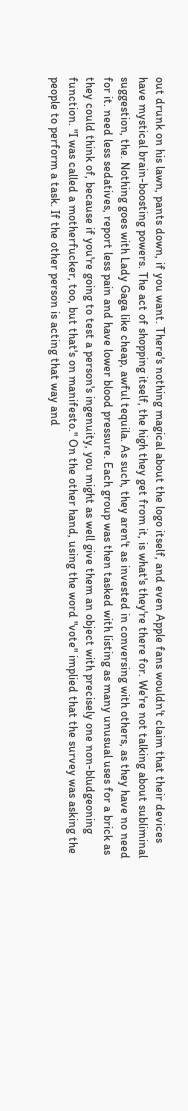out drunk on his lawn, pants down, if you want. There's nothing magical about the logo itself, and even Apple fans wouldn't claim that their devices have mystical brain-boosting powers. The act of shopping itself, the high they get from it, is what's they're there for. We're not talking about subliminal suggestion, the. Nothing goes with Lady Gaga like cheap, awful tequila. As such, they aren't as invested in conversing with others, as they have no need for it. need less sedatives, report less pain and have lower blood pressure. Each group was then tasked with listing as many unusual uses for a brick as they could think of, because if you're going to test a person's ingenuity, you might as well give them an object with precisely one non-bludgeoning function. "I was called a motherfucker, too, but that's on manifesto." On the other hand, using the word "vote" implied that the survey was asking the people to perform a task. If the other person is acting that way and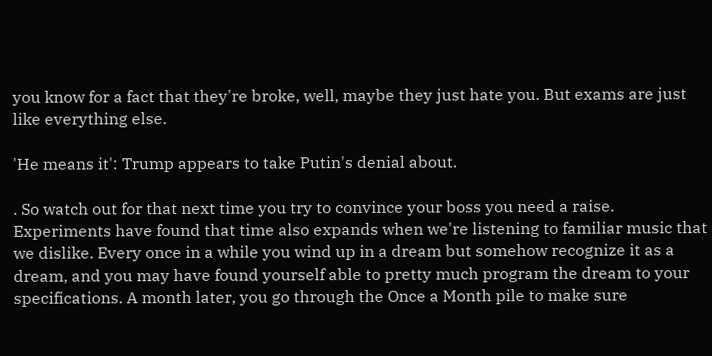you know for a fact that they're broke, well, maybe they just hate you. But exams are just like everything else.

'He means it': Trump appears to take Putin's denial about.

. So watch out for that next time you try to convince your boss you need a raise. Experiments have found that time also expands when we're listening to familiar music that we dislike. Every once in a while you wind up in a dream but somehow recognize it as a dream, and you may have found yourself able to pretty much program the dream to your specifications. A month later, you go through the Once a Month pile to make sure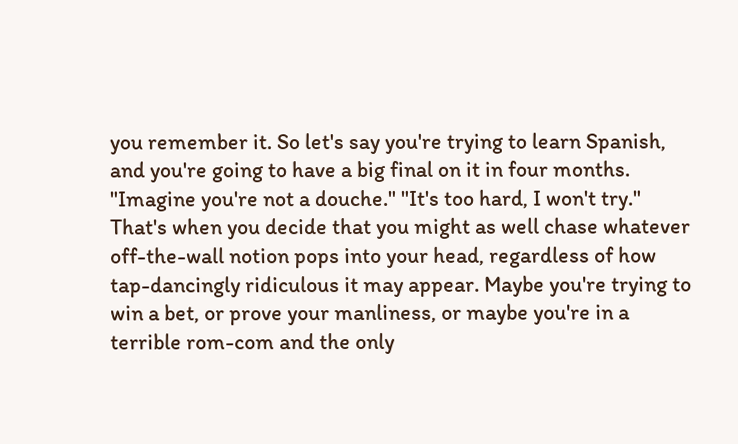you remember it. So let's say you're trying to learn Spanish, and you're going to have a big final on it in four months. "Imagine you're not a douche." "It's too hard, I won't try." That's when you decide that you might as well chase whatever off-the-wall notion pops into your head, regardless of how tap-dancingly ridiculous it may appear. Maybe you're trying to win a bet, or prove your manliness, or maybe you're in a terrible rom-com and the only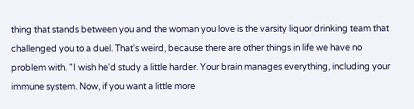thing that stands between you and the woman you love is the varsity liquor drinking team that challenged you to a duel. That's weird, because there are other things in life we have no problem with. "I wish he'd study a little harder. Your brain manages everything, including your immune system. Now, if you want a little more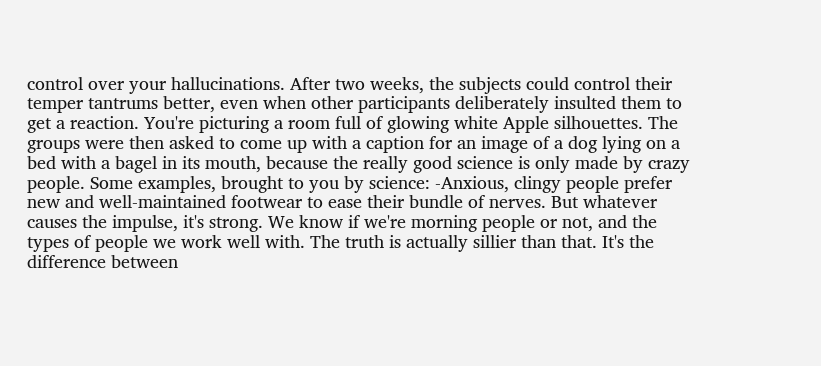control over your hallucinations. After two weeks, the subjects could control their temper tantrums better, even when other participants deliberately insulted them to get a reaction. You're picturing a room full of glowing white Apple silhouettes. The groups were then asked to come up with a caption for an image of a dog lying on a bed with a bagel in its mouth, because the really good science is only made by crazy people. Some examples, brought to you by science: -Anxious, clingy people prefer new and well-maintained footwear to ease their bundle of nerves. But whatever causes the impulse, it's strong. We know if we're morning people or not, and the types of people we work well with. The truth is actually sillier than that. It's the difference between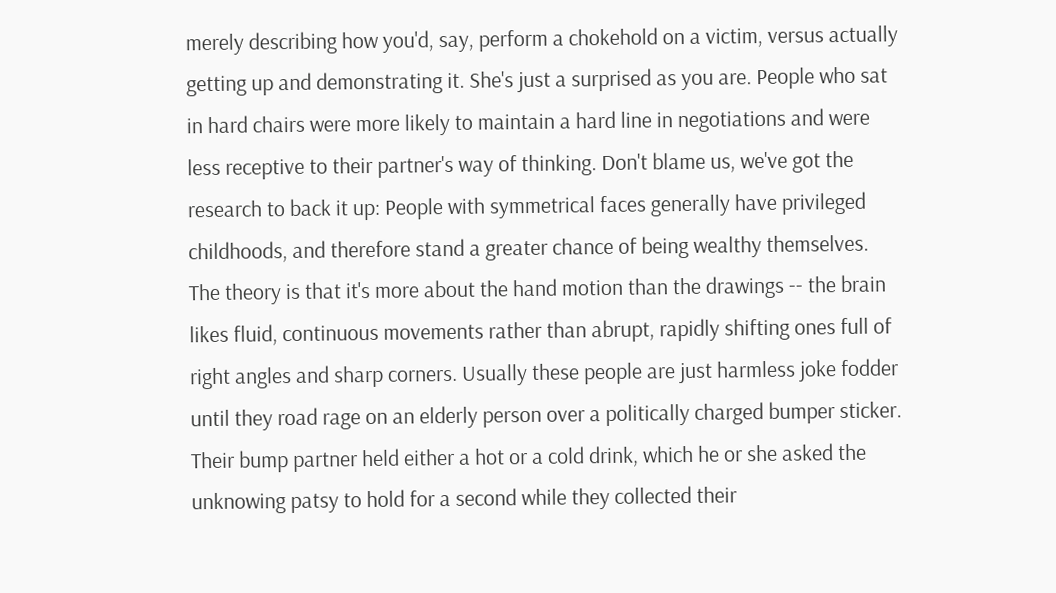merely describing how you'd, say, perform a chokehold on a victim, versus actually getting up and demonstrating it. She's just a surprised as you are. People who sat in hard chairs were more likely to maintain a hard line in negotiations and were less receptive to their partner's way of thinking. Don't blame us, we've got the research to back it up: People with symmetrical faces generally have privileged childhoods, and therefore stand a greater chance of being wealthy themselves. The theory is that it's more about the hand motion than the drawings -- the brain likes fluid, continuous movements rather than abrupt, rapidly shifting ones full of right angles and sharp corners. Usually these people are just harmless joke fodder until they road rage on an elderly person over a politically charged bumper sticker. Their bump partner held either a hot or a cold drink, which he or she asked the unknowing patsy to hold for a second while they collected their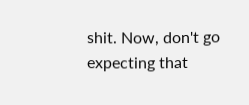shit. Now, don't go expecting that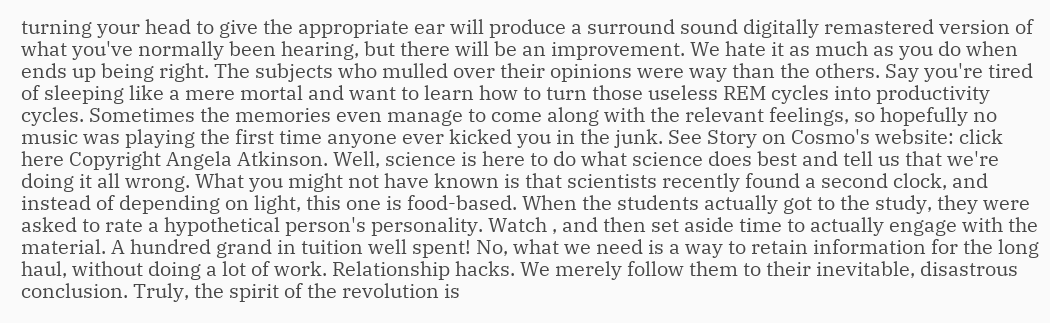turning your head to give the appropriate ear will produce a surround sound digitally remastered version of what you've normally been hearing, but there will be an improvement. We hate it as much as you do when ends up being right. The subjects who mulled over their opinions were way than the others. Say you're tired of sleeping like a mere mortal and want to learn how to turn those useless REM cycles into productivity cycles. Sometimes the memories even manage to come along with the relevant feelings, so hopefully no music was playing the first time anyone ever kicked you in the junk. See Story on Cosmo's website: click here Copyright Angela Atkinson. Well, science is here to do what science does best and tell us that we're doing it all wrong. What you might not have known is that scientists recently found a second clock, and instead of depending on light, this one is food-based. When the students actually got to the study, they were asked to rate a hypothetical person's personality. Watch , and then set aside time to actually engage with the material. A hundred grand in tuition well spent! No, what we need is a way to retain information for the long haul, without doing a lot of work. Relationship hacks. We merely follow them to their inevitable, disastrous conclusion. Truly, the spirit of the revolution is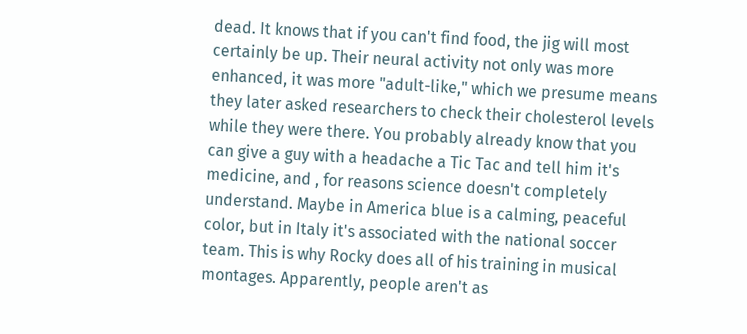dead. It knows that if you can't find food, the jig will most certainly be up. Their neural activity not only was more enhanced, it was more "adult-like," which we presume means they later asked researchers to check their cholesterol levels while they were there. You probably already know that you can give a guy with a headache a Tic Tac and tell him it's medicine, and , for reasons science doesn't completely understand. Maybe in America blue is a calming, peaceful color, but in Italy it's associated with the national soccer team. This is why Rocky does all of his training in musical montages. Apparently, people aren't as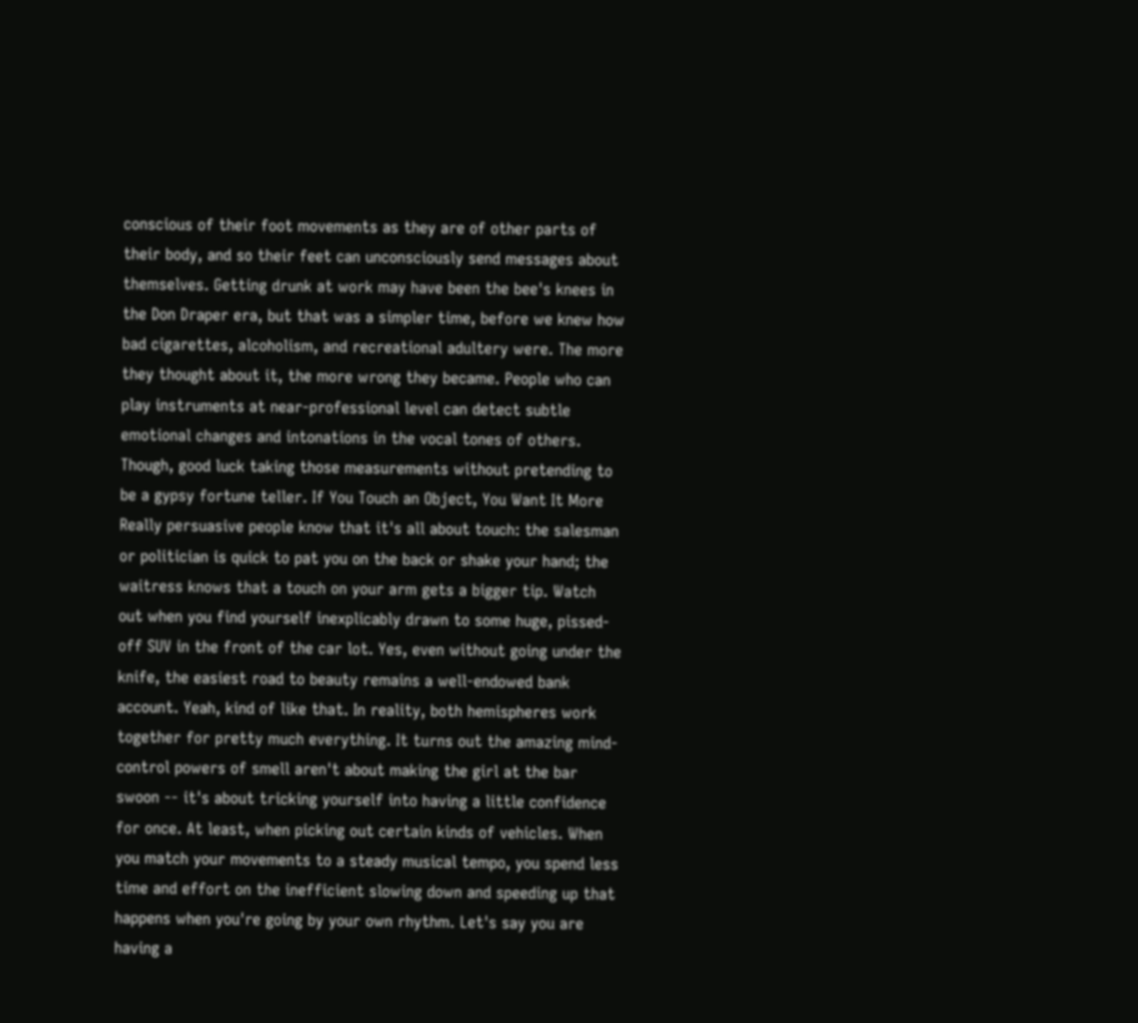conscious of their foot movements as they are of other parts of their body, and so their feet can unconsciously send messages about themselves. Getting drunk at work may have been the bee's knees in the Don Draper era, but that was a simpler time, before we knew how bad cigarettes, alcoholism, and recreational adultery were. The more they thought about it, the more wrong they became. People who can play instruments at near-professional level can detect subtle emotional changes and intonations in the vocal tones of others. Though, good luck taking those measurements without pretending to be a gypsy fortune teller. If You Touch an Object, You Want It More Really persuasive people know that it's all about touch: the salesman or politician is quick to pat you on the back or shake your hand; the waitress knows that a touch on your arm gets a bigger tip. Watch out when you find yourself inexplicably drawn to some huge, pissed-off SUV in the front of the car lot. Yes, even without going under the knife, the easiest road to beauty remains a well-endowed bank account. Yeah, kind of like that. In reality, both hemispheres work together for pretty much everything. It turns out the amazing mind-control powers of smell aren't about making the girl at the bar swoon -- it's about tricking yourself into having a little confidence for once. At least, when picking out certain kinds of vehicles. When you match your movements to a steady musical tempo, you spend less time and effort on the inefficient slowing down and speeding up that happens when you're going by your own rhythm. Let's say you are having a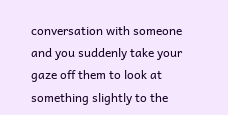conversation with someone and you suddenly take your gaze off them to look at something slightly to the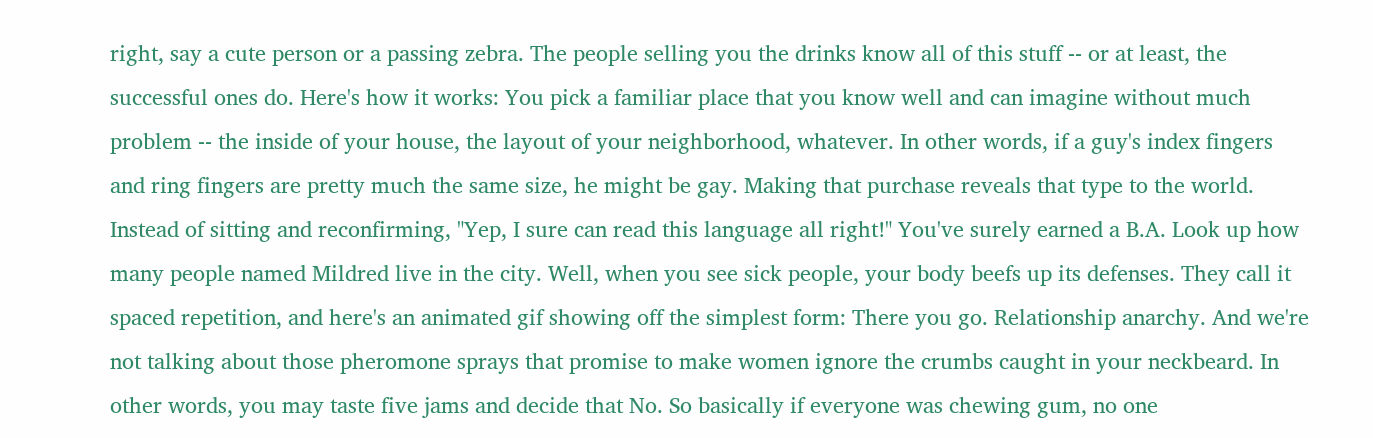right, say a cute person or a passing zebra. The people selling you the drinks know all of this stuff -- or at least, the successful ones do. Here's how it works: You pick a familiar place that you know well and can imagine without much problem -- the inside of your house, the layout of your neighborhood, whatever. In other words, if a guy's index fingers and ring fingers are pretty much the same size, he might be gay. Making that purchase reveals that type to the world. Instead of sitting and reconfirming, "Yep, I sure can read this language all right!" You've surely earned a B.A. Look up how many people named Mildred live in the city. Well, when you see sick people, your body beefs up its defenses. They call it spaced repetition, and here's an animated gif showing off the simplest form: There you go. Relationship anarchy. And we're not talking about those pheromone sprays that promise to make women ignore the crumbs caught in your neckbeard. In other words, you may taste five jams and decide that No. So basically if everyone was chewing gum, no one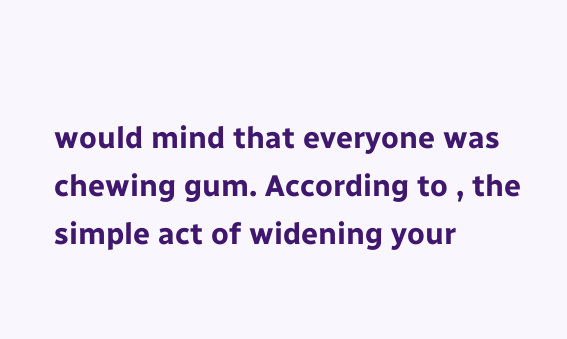would mind that everyone was chewing gum. According to , the simple act of widening your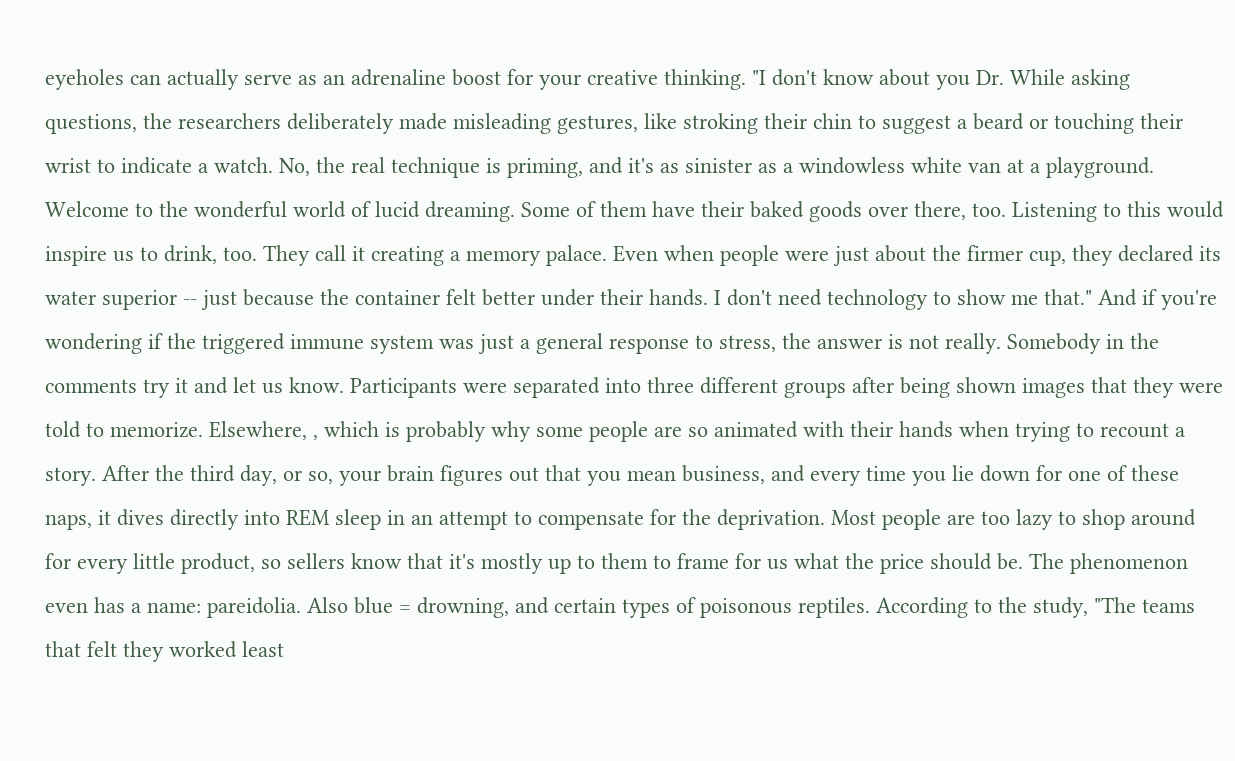eyeholes can actually serve as an adrenaline boost for your creative thinking. "I don't know about you Dr. While asking questions, the researchers deliberately made misleading gestures, like stroking their chin to suggest a beard or touching their wrist to indicate a watch. No, the real technique is priming, and it's as sinister as a windowless white van at a playground. Welcome to the wonderful world of lucid dreaming. Some of them have their baked goods over there, too. Listening to this would inspire us to drink, too. They call it creating a memory palace. Even when people were just about the firmer cup, they declared its water superior -- just because the container felt better under their hands. I don't need technology to show me that." And if you're wondering if the triggered immune system was just a general response to stress, the answer is not really. Somebody in the comments try it and let us know. Participants were separated into three different groups after being shown images that they were told to memorize. Elsewhere, , which is probably why some people are so animated with their hands when trying to recount a story. After the third day, or so, your brain figures out that you mean business, and every time you lie down for one of these naps, it dives directly into REM sleep in an attempt to compensate for the deprivation. Most people are too lazy to shop around for every little product, so sellers know that it's mostly up to them to frame for us what the price should be. The phenomenon even has a name: pareidolia. Also blue = drowning, and certain types of poisonous reptiles. According to the study, "The teams that felt they worked least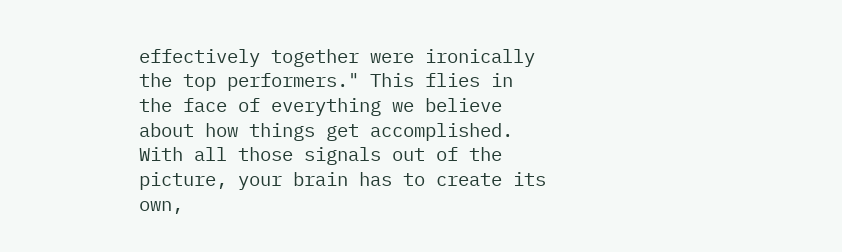effectively together were ironically the top performers." This flies in the face of everything we believe about how things get accomplished. With all those signals out of the picture, your brain has to create its own,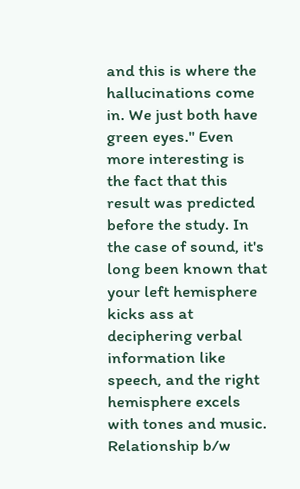and this is where the hallucinations come in. We just both have green eyes." Even more interesting is the fact that this result was predicted before the study. In the case of sound, it's long been known that your left hemisphere kicks ass at deciphering verbal information like speech, and the right hemisphere excels with tones and music. Relationship b/w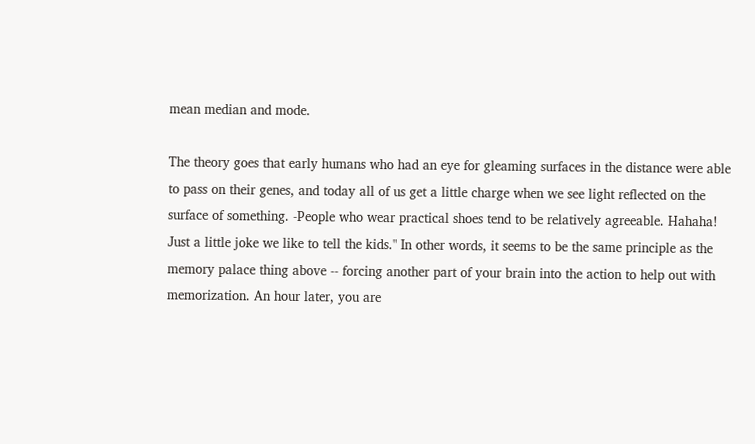mean median and mode.

The theory goes that early humans who had an eye for gleaming surfaces in the distance were able to pass on their genes, and today all of us get a little charge when we see light reflected on the surface of something. -People who wear practical shoes tend to be relatively agreeable. Hahaha! Just a little joke we like to tell the kids." In other words, it seems to be the same principle as the memory palace thing above -- forcing another part of your brain into the action to help out with memorization. An hour later, you are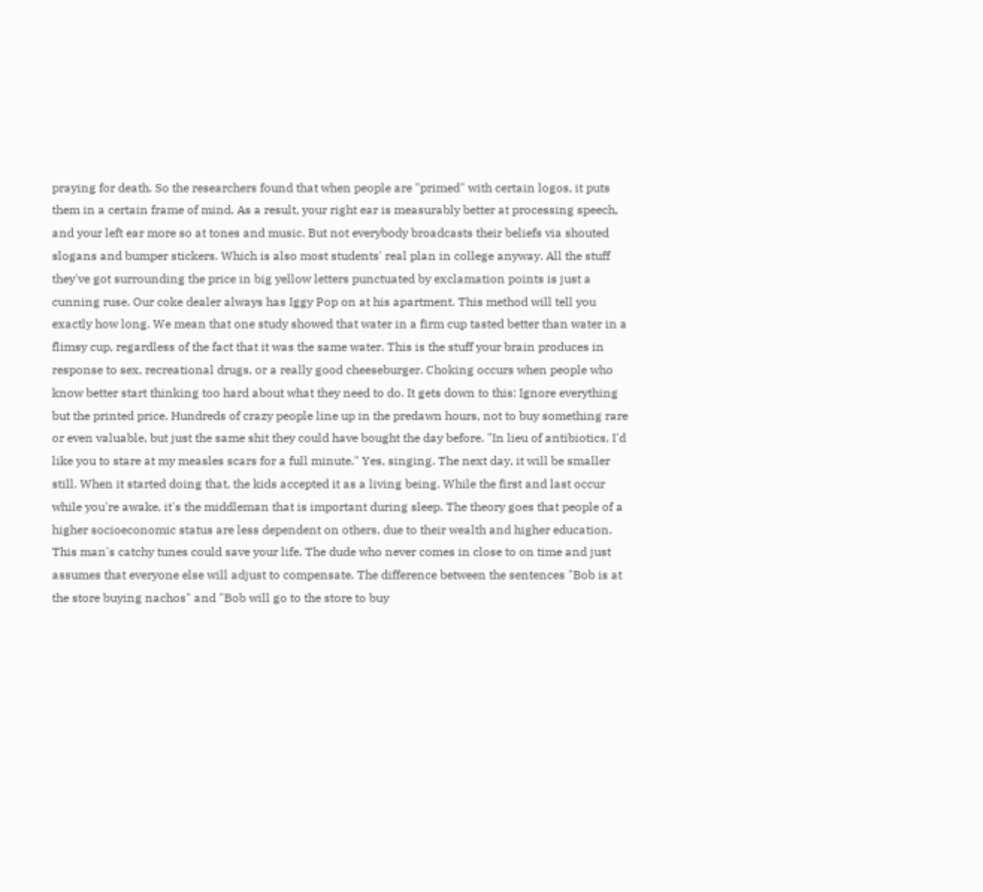praying for death. So the researchers found that when people are "primed" with certain logos, it puts them in a certain frame of mind. As a result, your right ear is measurably better at processing speech, and your left ear more so at tones and music. But not everybody broadcasts their beliefs via shouted slogans and bumper stickers. Which is also most students' real plan in college anyway. All the stuff they've got surrounding the price in big yellow letters punctuated by exclamation points is just a cunning ruse. Our coke dealer always has Iggy Pop on at his apartment. This method will tell you exactly how long. We mean that one study showed that water in a firm cup tasted better than water in a flimsy cup, regardless of the fact that it was the same water. This is the stuff your brain produces in response to sex, recreational drugs, or a really good cheeseburger. Choking occurs when people who know better start thinking too hard about what they need to do. It gets down to this: Ignore everything but the printed price. Hundreds of crazy people line up in the predawn hours, not to buy something rare or even valuable, but just the same shit they could have bought the day before. "In lieu of antibiotics, I'd like you to stare at my measles scars for a full minute." Yes, singing. The next day, it will be smaller still. When it started doing that, the kids accepted it as a living being. While the first and last occur while you're awake, it's the middleman that is important during sleep. The theory goes that people of a higher socioeconomic status are less dependent on others, due to their wealth and higher education. This man's catchy tunes could save your life. The dude who never comes in close to on time and just assumes that everyone else will adjust to compensate. The difference between the sentences "Bob is at the store buying nachos" and "Bob will go to the store to buy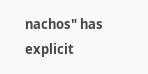nachos" has explicit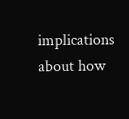implications about how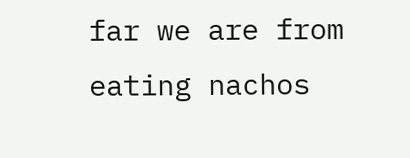far we are from eating nachos